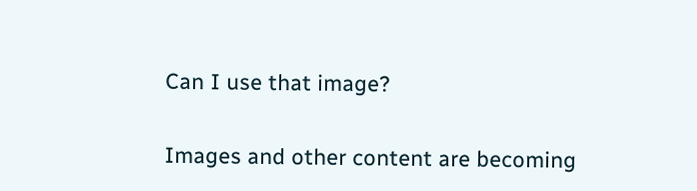Can I use that image?

Images and other content are becoming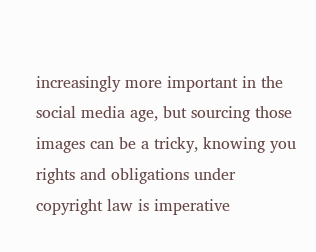increasingly more important in the social media age, but sourcing those images can be a tricky, knowing you rights and obligations under copyright law is imperative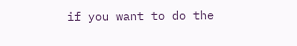if you want to do the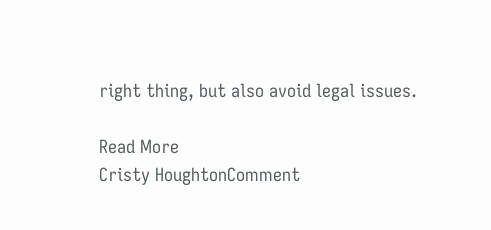right thing, but also avoid legal issues.

Read More
Cristy HoughtonComment